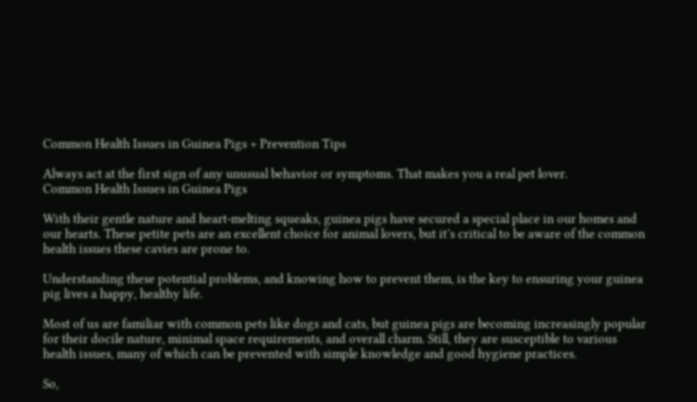Common Health Issues in Guinea Pigs + Prevention Tips

Always act at the first sign of any unusual behavior or symptoms. That makes you a real pet lover.
Common Health Issues in Guinea Pigs

With their gentle nature and heart-melting squeaks, guinea pigs have secured a special place in our homes and our hearts. These petite pets are an excellent choice for animal lovers, but it’s critical to be aware of the common health issues these cavies are prone to.

Understanding these potential problems, and knowing how to prevent them, is the key to ensuring your guinea pig lives a happy, healthy life.

Most of us are familiar with common pets like dogs and cats, but guinea pigs are becoming increasingly popular for their docile nature, minimal space requirements, and overall charm. Still, they are susceptible to various health issues, many of which can be prevented with simple knowledge and good hygiene practices.

So,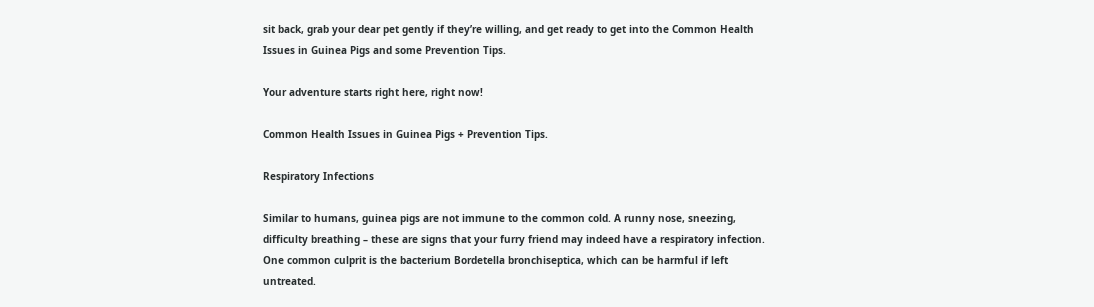sit back, grab your dear pet gently if they’re willing, and get ready to get into the Common Health Issues in Guinea Pigs and some Prevention Tips.

Your adventure starts right here, right now!

Common Health Issues in Guinea Pigs + Prevention Tips.

Respiratory Infections

Similar to humans, guinea pigs are not immune to the common cold. A runny nose, sneezing, difficulty breathing – these are signs that your furry friend may indeed have a respiratory infection. One common culprit is the bacterium Bordetella bronchiseptica, which can be harmful if left untreated.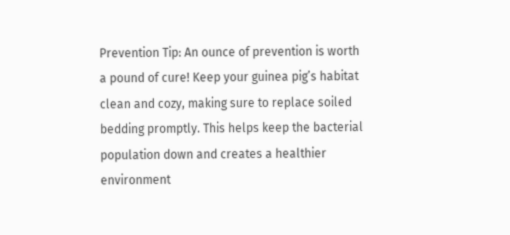Prevention Tip: An ounce of prevention is worth a pound of cure! Keep your guinea pig’s habitat clean and cozy, making sure to replace soiled bedding promptly. This helps keep the bacterial population down and creates a healthier environment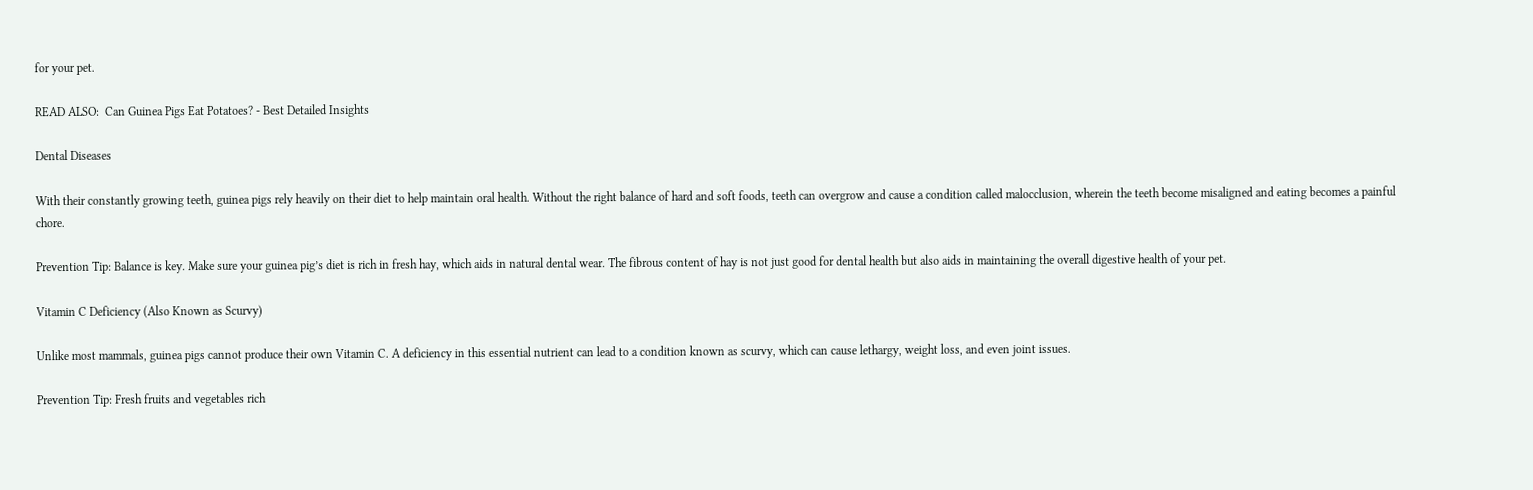for your pet.

READ ALSO:  Can Guinea Pigs Eat Potatoes? - Best Detailed Insights

Dental Diseases

With their constantly growing teeth, guinea pigs rely heavily on their diet to help maintain oral health. Without the right balance of hard and soft foods, teeth can overgrow and cause a condition called malocclusion, wherein the teeth become misaligned and eating becomes a painful chore.

Prevention Tip: Balance is key. Make sure your guinea pig’s diet is rich in fresh hay, which aids in natural dental wear. The fibrous content of hay is not just good for dental health but also aids in maintaining the overall digestive health of your pet.

Vitamin C Deficiency (Also Known as Scurvy)

Unlike most mammals, guinea pigs cannot produce their own Vitamin C. A deficiency in this essential nutrient can lead to a condition known as scurvy, which can cause lethargy, weight loss, and even joint issues.

Prevention Tip: Fresh fruits and vegetables rich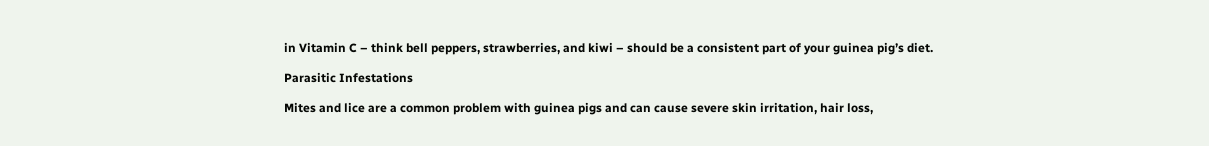in Vitamin C – think bell peppers, strawberries, and kiwi – should be a consistent part of your guinea pig’s diet.

Parasitic Infestations

Mites and lice are a common problem with guinea pigs and can cause severe skin irritation, hair loss,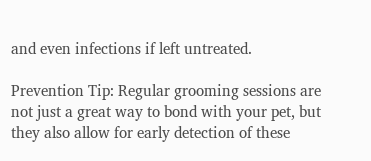and even infections if left untreated.

Prevention Tip: Regular grooming sessions are not just a great way to bond with your pet, but they also allow for early detection of these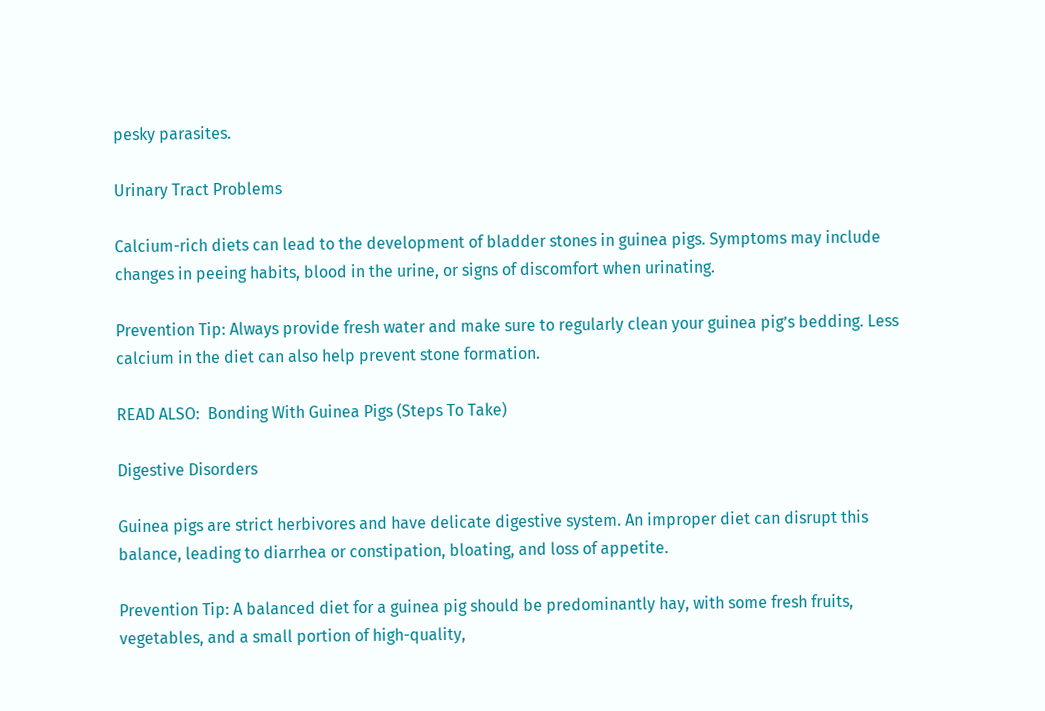pesky parasites.

Urinary Tract Problems

Calcium-rich diets can lead to the development of bladder stones in guinea pigs. Symptoms may include changes in peeing habits, blood in the urine, or signs of discomfort when urinating.

Prevention Tip: Always provide fresh water and make sure to regularly clean your guinea pig’s bedding. Less calcium in the diet can also help prevent stone formation.

READ ALSO:  Bonding With Guinea Pigs (Steps To Take)

Digestive Disorders

Guinea pigs are strict herbivores and have delicate digestive system. An improper diet can disrupt this balance, leading to diarrhea or constipation, bloating, and loss of appetite.

Prevention Tip: A balanced diet for a guinea pig should be predominantly hay, with some fresh fruits, vegetables, and a small portion of high-quality,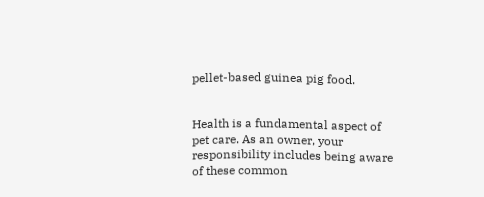pellet-based guinea pig food.


Health is a fundamental aspect of pet care. As an owner, your responsibility includes being aware of these common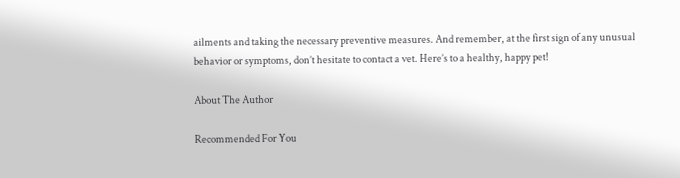ailments and taking the necessary preventive measures. And remember, at the first sign of any unusual behavior or symptoms, don’t hesitate to contact a vet. Here’s to a healthy, happy pet!

About The Author

Recommended For You